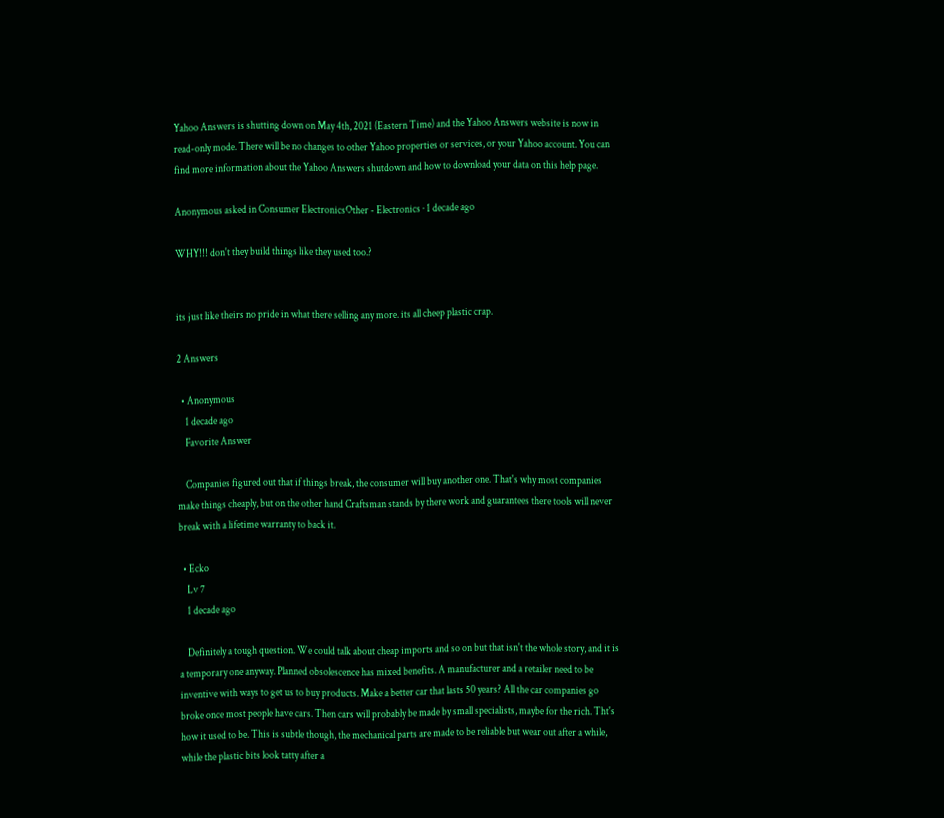Yahoo Answers is shutting down on May 4th, 2021 (Eastern Time) and the Yahoo Answers website is now in read-only mode. There will be no changes to other Yahoo properties or services, or your Yahoo account. You can find more information about the Yahoo Answers shutdown and how to download your data on this help page.

Anonymous asked in Consumer ElectronicsOther - Electronics · 1 decade ago

WHY!!! don't they build things like they used too.?


its just like theirs no pride in what there selling any more. its all cheep plastic crap.

2 Answers

  • Anonymous
    1 decade ago
    Favorite Answer

    Companies figured out that if things break, the consumer will buy another one. That's why most companies make things cheaply, but on the other hand Craftsman stands by there work and guarantees there tools will never break with a lifetime warranty to back it.

  • Ecko
    Lv 7
    1 decade ago

    Definitely a tough question. We could talk about cheap imports and so on but that isn't the whole story, and it is a temporary one anyway. Planned obsolescence has mixed benefits. A manufacturer and a retailer need to be inventive with ways to get us to buy products. Make a better car that lasts 50 years? All the car companies go broke once most people have cars. Then cars will probably be made by small specialists, maybe for the rich. Tht's how it used to be. This is subtle though, the mechanical parts are made to be reliable but wear out after a while, while the plastic bits look tatty after a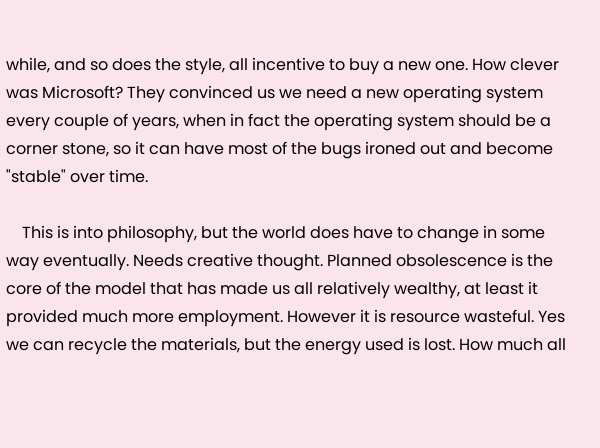while, and so does the style, all incentive to buy a new one. How clever was Microsoft? They convinced us we need a new operating system every couple of years, when in fact the operating system should be a corner stone, so it can have most of the bugs ironed out and become "stable" over time.

    This is into philosophy, but the world does have to change in some way eventually. Needs creative thought. Planned obsolescence is the core of the model that has made us all relatively wealthy, at least it provided much more employment. However it is resource wasteful. Yes we can recycle the materials, but the energy used is lost. How much all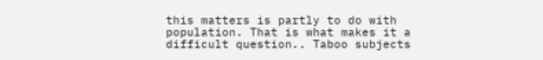this matters is partly to do with population. That is what makes it a difficult question.. Taboo subjects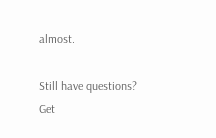almost.

Still have questions? Get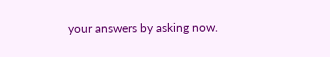your answers by asking now.